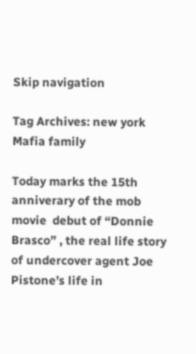Skip navigation

Tag Archives: new york Mafia family

Today marks the 15th anniverary of the mob movie  debut of “Donnie Brasco” , the real life story of undercover agent Joe Pistone’s life in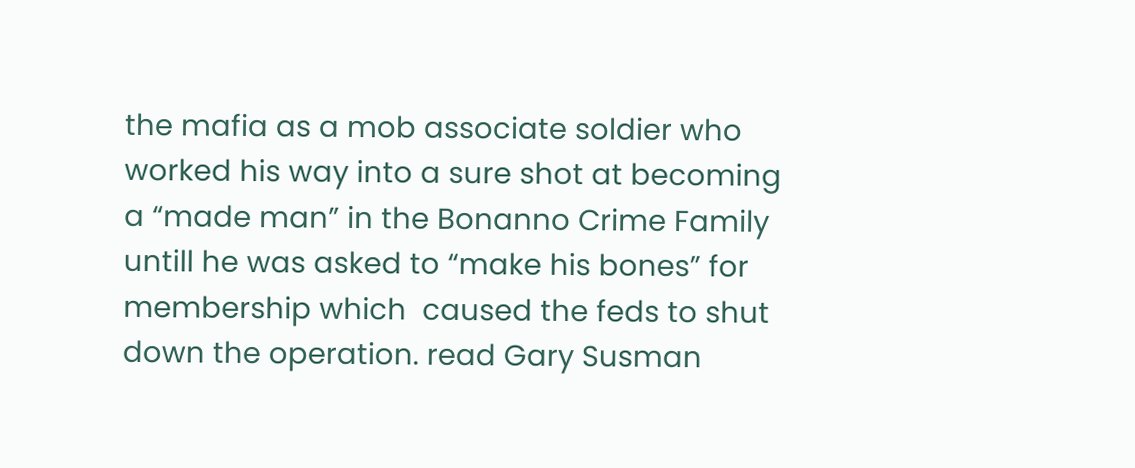the mafia as a mob associate soldier who worked his way into a sure shot at becoming a “made man” in the Bonanno Crime Family untill he was asked to “make his bones” for membership which  caused the feds to shut down the operation. read Gary Susman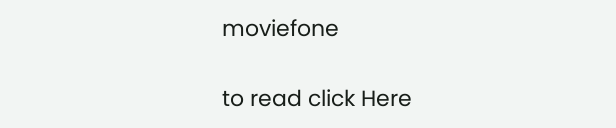moviefone

to read click Here